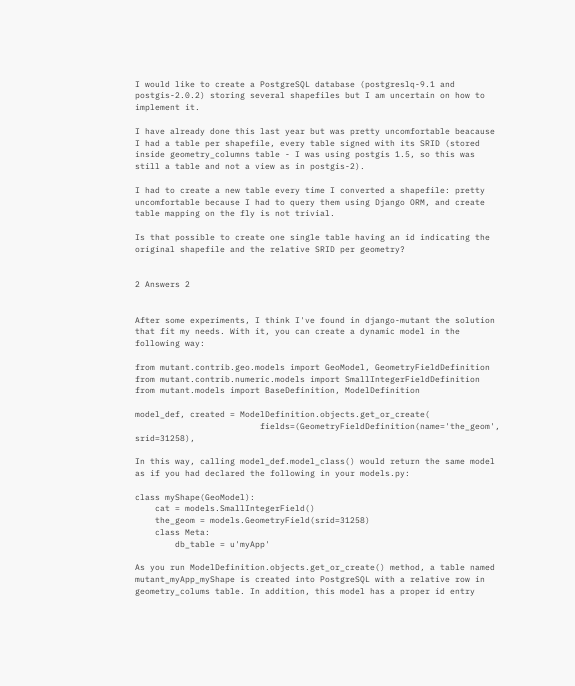I would like to create a PostgreSQL database (postgreslq-9.1 and postgis-2.0.2) storing several shapefiles but I am uncertain on how to implement it.

I have already done this last year but was pretty uncomfortable beacause I had a table per shapefile, every table signed with its SRID (stored inside geometry_columns table - I was using postgis 1.5, so this was still a table and not a view as in postgis-2).

I had to create a new table every time I converted a shapefile: pretty uncomfortable because I had to query them using Django ORM, and create table mapping on the fly is not trivial.

Is that possible to create one single table having an id indicating the original shapefile and the relative SRID per geometry?


2 Answers 2


After some experiments, I think I've found in django-mutant the solution that fit my needs. With it, you can create a dynamic model in the following way:

from mutant.contrib.geo.models import GeoModel, GeometryFieldDefinition
from mutant.contrib.numeric.models import SmallIntegerFieldDefinition
from mutant.models import BaseDefinition, ModelDefinition

model_def, created = ModelDefinition.objects.get_or_create(
                         fields=(GeometryFieldDefinition(name='the_geom', srid=31258),

In this way, calling model_def.model_class() would return the same model as if you had declared the following in your models.py:

class myShape(GeoModel):
    cat = models.SmallIntegerField()
    the_geom = models.GeometryField(srid=31258)
    class Meta:
        db_table = u'myApp'

As you run ModelDefinition.objects.get_or_create() method, a table named mutant_myApp_myShape is created into PostgreSQL with a relative row in geometry_colums table. In addition, this model has a proper id entry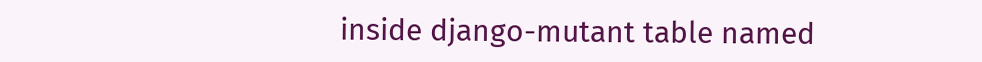inside django-mutant table named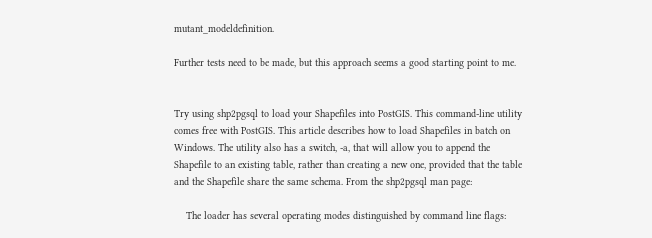mutant_modeldefinition.

Further tests need to be made, but this approach seems a good starting point to me.


Try using shp2pgsql to load your Shapefiles into PostGIS. This command-line utility comes free with PostGIS. This article describes how to load Shapefiles in batch on Windows. The utility also has a switch, -a, that will allow you to append the Shapefile to an existing table, rather than creating a new one, provided that the table and the Shapefile share the same schema. From the shp2pgsql man page:

    The loader has several operating modes distinguished by command line flags: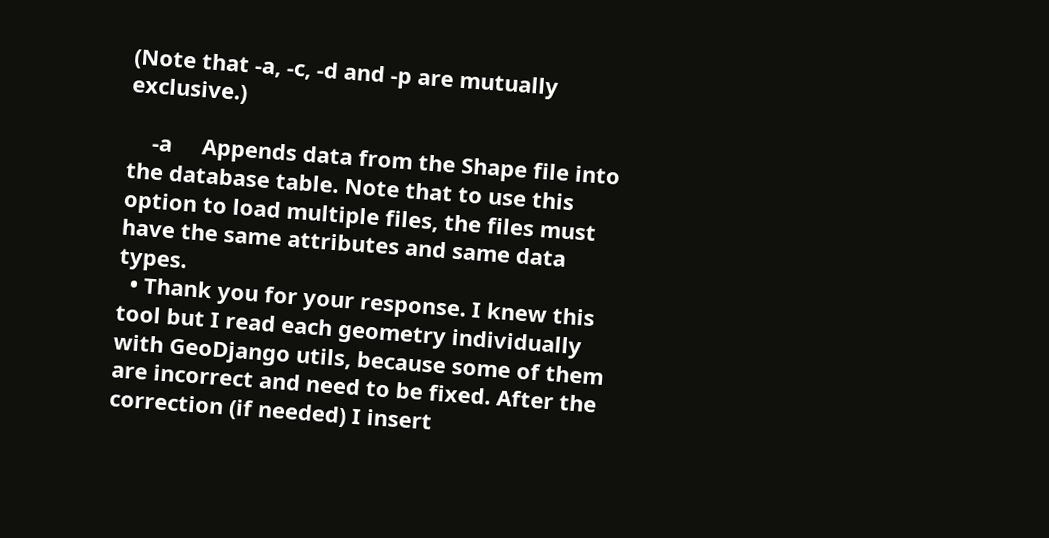(Note that -a, -c, -d and -p are mutually exclusive.)

    -a     Appends data from the Shape file into the database table. Note that to use this option to load multiple files, the files must have the same attributes and same data types.
  • Thank you for your response. I knew this tool but I read each geometry individually with GeoDjango utils, because some of them are incorrect and need to be fixed. After the correction (if needed) I insert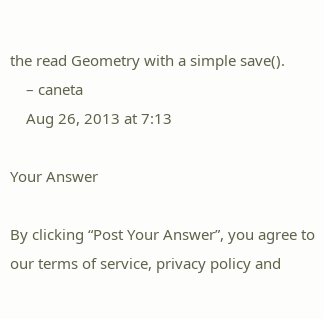the read Geometry with a simple save().
    – caneta
    Aug 26, 2013 at 7:13

Your Answer

By clicking “Post Your Answer”, you agree to our terms of service, privacy policy and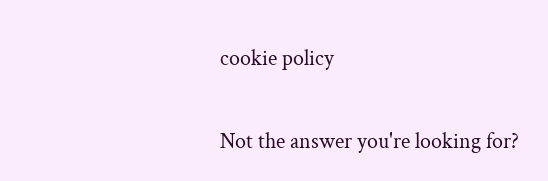cookie policy

Not the answer you're looking for?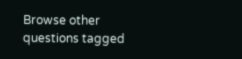Browse other questions tagged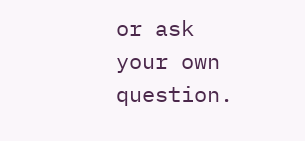or ask your own question.